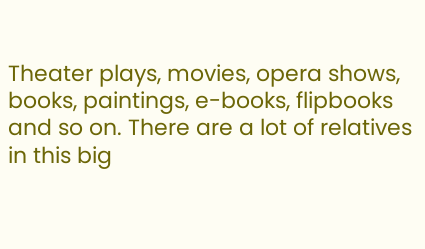Theater plays, movies, opera shows, books, paintings, e-books, flipbooks and so on. There are a lot of relatives in this big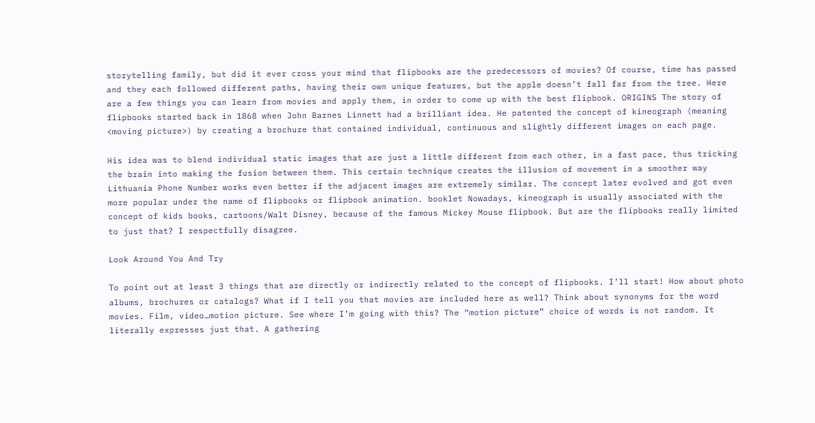storytelling family, but did it ever cross your mind that flipbooks are the predecessors of movies? Of course, time has passed and they each followed different paths, having their own unique features, but the apple doesn’t fall far from the tree. Here are a few things you can learn from movies and apply them, in order to come up with the best flipbook. ORIGINS The story of flipbooks started back in 1868 when John Barnes Linnett had a brilliant idea. He patented the concept of kineograph (meaning <moving picture>) by creating a brochure that contained individual, continuous and slightly different images on each page.

His idea was to blend individual static images that are just a little different from each other, in a fast pace, thus tricking the brain into making the fusion between them. This certain technique creates the illusion of movement in a smoother way Lithuania Phone Number works even better if the adjacent images are extremely similar. The concept later evolved and got even more popular under the name of flipbooks or flipbook animation. booklet Nowadays, kineograph is usually associated with the concept of kids books, cartoons/Walt Disney, because of the famous Mickey Mouse flipbook. But are the flipbooks really limited to just that? I respectfully disagree.

Look Around You And Try

To point out at least 3 things that are directly or indirectly related to the concept of flipbooks. I’ll start! How about photo albums, brochures or catalogs? What if I tell you that movies are included here as well? Think about synonyms for the word movies. Film, video…motion picture. See where I’m going with this? The “motion picture” choice of words is not random. It literally expresses just that. A gathering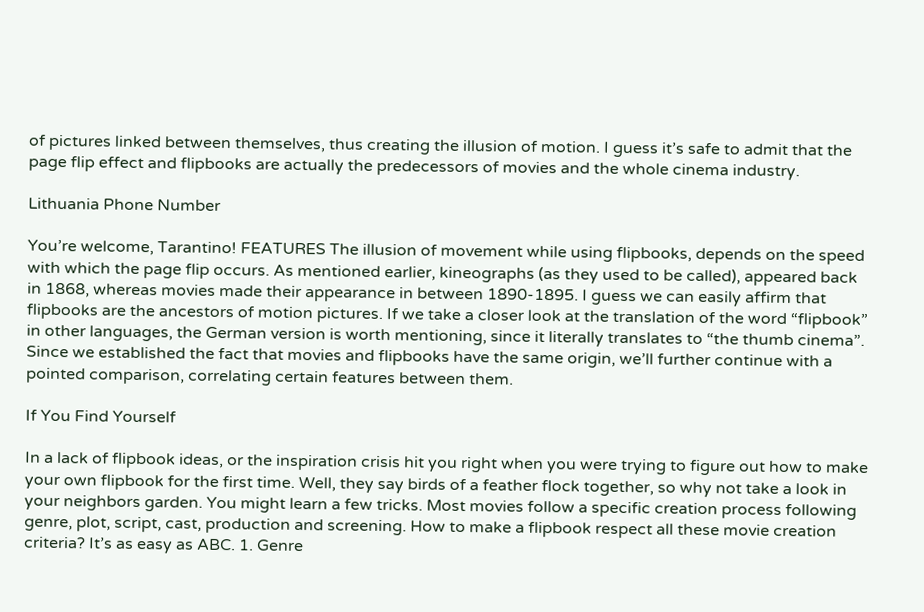of pictures linked between themselves, thus creating the illusion of motion. I guess it’s safe to admit that the page flip effect and flipbooks are actually the predecessors of movies and the whole cinema industry.

Lithuania Phone Number

You’re welcome, Tarantino! FEATURES The illusion of movement while using flipbooks, depends on the speed with which the page flip occurs. As mentioned earlier, kineographs (as they used to be called), appeared back in 1868, whereas movies made their appearance in between 1890-1895. I guess we can easily affirm that flipbooks are the ancestors of motion pictures. If we take a closer look at the translation of the word “flipbook” in other languages, the German version is worth mentioning, since it literally translates to “the thumb cinema”. Since we established the fact that movies and flipbooks have the same origin, we’ll further continue with a pointed comparison, correlating certain features between them.

If You Find Yourself

In a lack of flipbook ideas, or the inspiration crisis hit you right when you were trying to figure out how to make your own flipbook for the first time. Well, they say birds of a feather flock together, so why not take a look in your neighbors garden. You might learn a few tricks. Most movies follow a specific creation process following genre, plot, script, cast, production and screening. How to make a flipbook respect all these movie creation criteria? It’s as easy as ABC. 1. Genre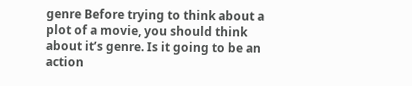genre Before trying to think about a plot of a movie, you should think about it’s genre. Is it going to be an action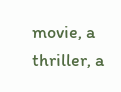movie, a thriller, a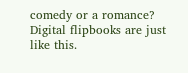comedy or a romance? Digital flipbooks are just like this.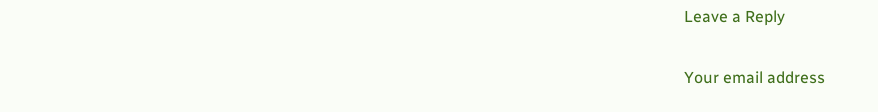Leave a Reply

Your email address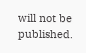will not be published.